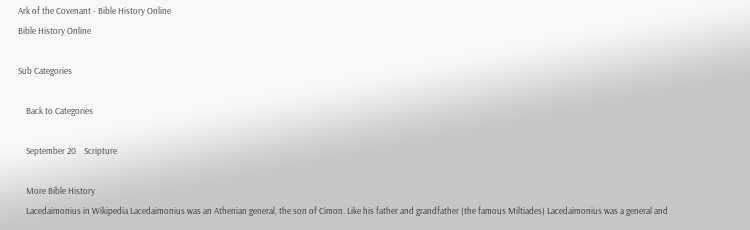Ark of the Covenant - Bible History Online
Bible History Online

Sub Categories

    Back to Categories

    September 20    Scripture

    More Bible History
    Lacedaimonius in Wikipedia Lacedaimonius was an Athenian general, the son of Cimon. Like his father and grandfather (the famous Miltiades) Lacedaimonius was a general and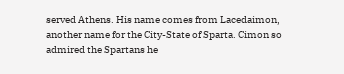served Athens. His name comes from Lacedaimon, another name for the City-State of Sparta. Cimon so admired the Spartans he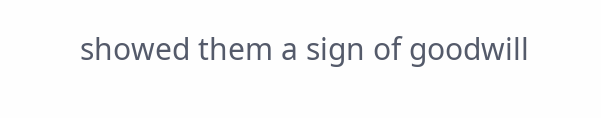showed them a sign of goodwill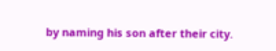by naming his son after their city.